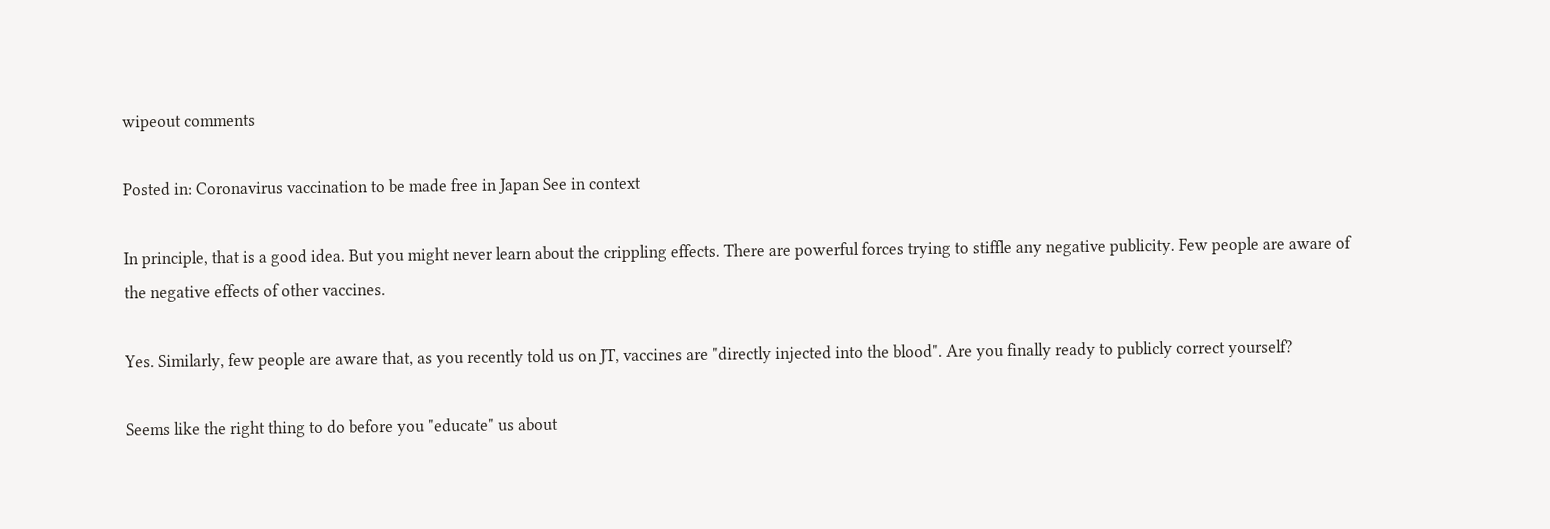wipeout comments

Posted in: Coronavirus vaccination to be made free in Japan See in context

In principle, that is a good idea. But you might never learn about the crippling effects. There are powerful forces trying to stiffle any negative publicity. Few people are aware of the negative effects of other vaccines.

Yes. Similarly, few people are aware that, as you recently told us on JT, vaccines are "directly injected into the blood". Are you finally ready to publicly correct yourself?

Seems like the right thing to do before you "educate" us about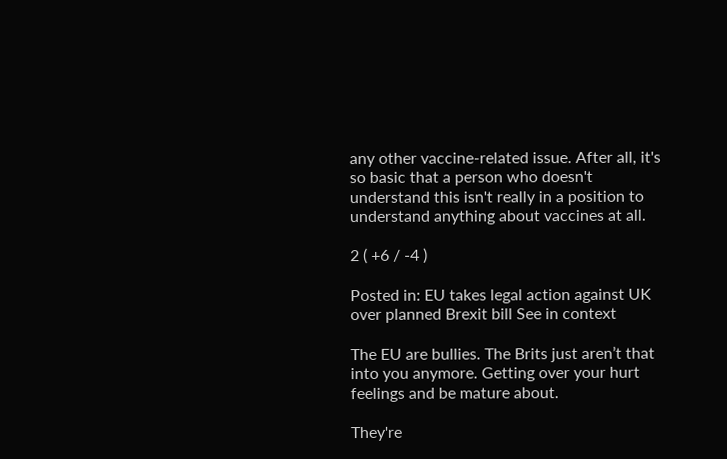any other vaccine-related issue. After all, it's so basic that a person who doesn't understand this isn't really in a position to understand anything about vaccines at all.

2 ( +6 / -4 )

Posted in: EU takes legal action against UK over planned Brexit bill See in context

The EU are bullies. The Brits just aren’t that into you anymore. Getting over your hurt feelings and be mature about.

They're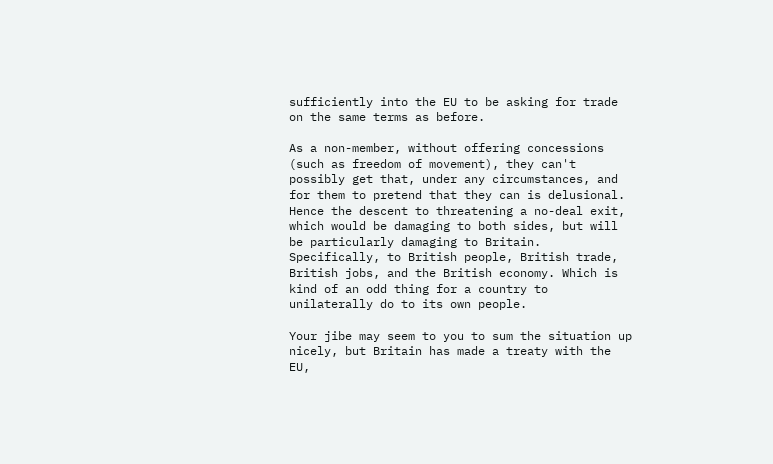sufficiently into the EU to be asking for trade on the same terms as before.

As a non-member, without offering concessions (such as freedom of movement), they can't possibly get that, under any circumstances, and for them to pretend that they can is delusional. Hence the descent to threatening a no-deal exit, which would be damaging to both sides, but will be particularly damaging to Britain. Specifically, to British people, British trade, British jobs, and the British economy. Which is kind of an odd thing for a country to unilaterally do to its own people.

Your jibe may seem to you to sum the situation up nicely, but Britain has made a treaty with the EU,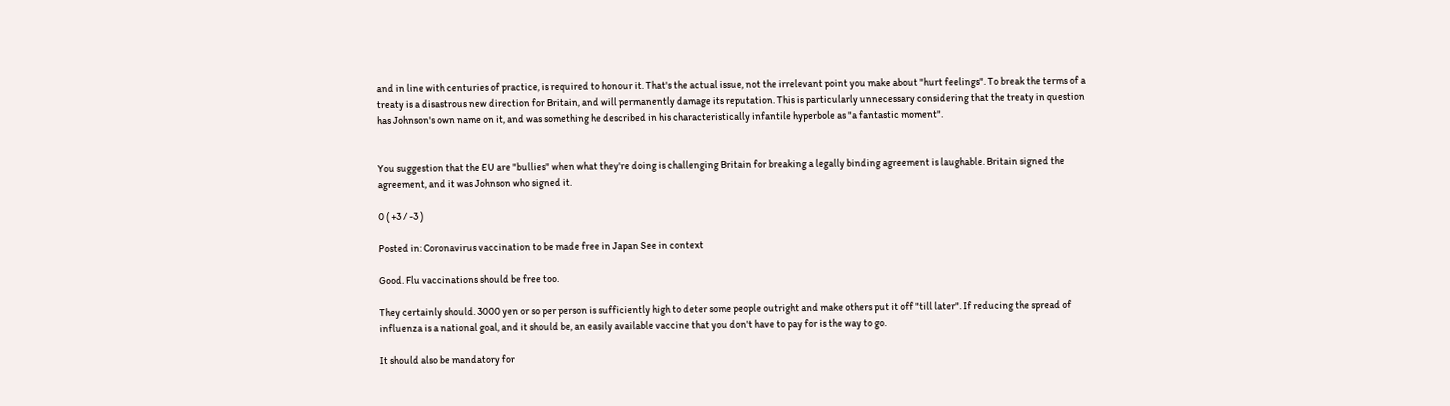and in line with centuries of practice, is required to honour it. That's the actual issue, not the irrelevant point you make about "hurt feelings". To break the terms of a treaty is a disastrous new direction for Britain, and will permanently damage its reputation. This is particularly unnecessary considering that the treaty in question has Johnson's own name on it, and was something he described in his characteristically infantile hyperbole as "a fantastic moment".


You suggestion that the EU are "bullies" when what they're doing is challenging Britain for breaking a legally binding agreement is laughable. Britain signed the agreement, and it was Johnson who signed it.

0 ( +3 / -3 )

Posted in: Coronavirus vaccination to be made free in Japan See in context

Good. Flu vaccinations should be free too.

They certainly should. 3000 yen or so per person is sufficiently high to deter some people outright and make others put it off "till later". If reducing the spread of influenza is a national goal, and it should be, an easily available vaccine that you don't have to pay for is the way to go.

It should also be mandatory for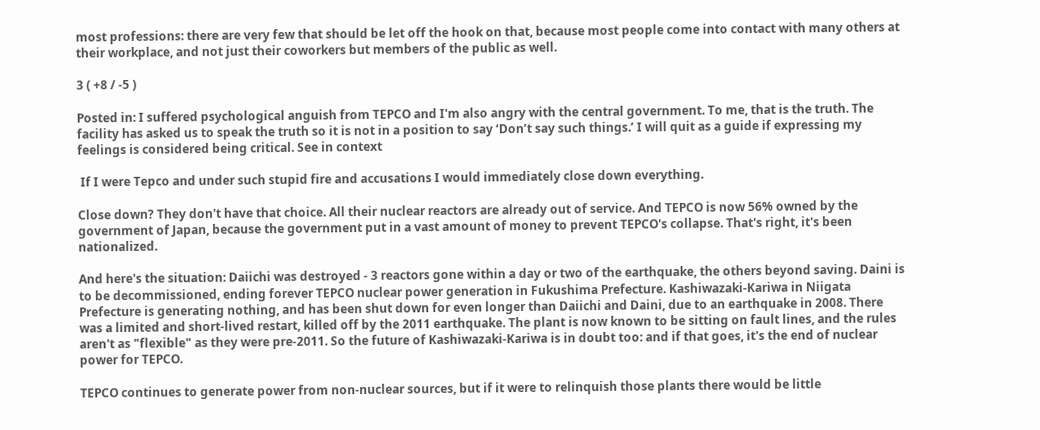most professions: there are very few that should be let off the hook on that, because most people come into contact with many others at their workplace, and not just their coworkers but members of the public as well.

3 ( +8 / -5 )

Posted in: I suffered psychological anguish from TEPCO and I'm also angry with the central government. To me, that is the truth. The facility has asked us to speak the truth so it is not in a position to say ‘Don’t say such things.’ I will quit as a guide if expressing my feelings is considered being critical. See in context

 If I were Tepco and under such stupid fire and accusations I would immediately close down everything.

Close down? They don't have that choice. All their nuclear reactors are already out of service. And TEPCO is now 56% owned by the government of Japan, because the government put in a vast amount of money to prevent TEPCO's collapse. That's right, it's been nationalized.

And here's the situation: Daiichi was destroyed - 3 reactors gone within a day or two of the earthquake, the others beyond saving. Daini is to be decommissioned, ending forever TEPCO nuclear power generation in Fukushima Prefecture. Kashiwazaki-Kariwa in Niigata Prefecture is generating nothing, and has been shut down for even longer than Daiichi and Daini, due to an earthquake in 2008. There was a limited and short-lived restart, killed off by the 2011 earthquake. The plant is now known to be sitting on fault lines, and the rules aren't as "flexible" as they were pre-2011. So the future of Kashiwazaki-Kariwa is in doubt too: and if that goes, it's the end of nuclear power for TEPCO.

TEPCO continues to generate power from non-nuclear sources, but if it were to relinquish those plants there would be little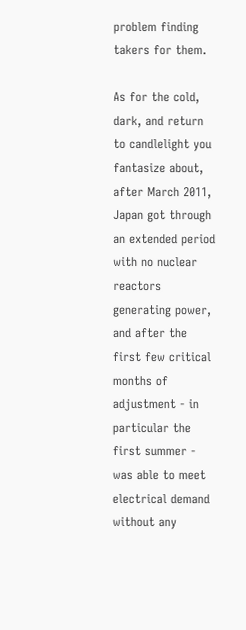problem finding takers for them.

As for the cold, dark, and return to candlelight you fantasize about, after March 2011, Japan got through an extended period with no nuclear reactors generating power, and after the first few critical months of adjustment - in particular the first summer - was able to meet electrical demand without any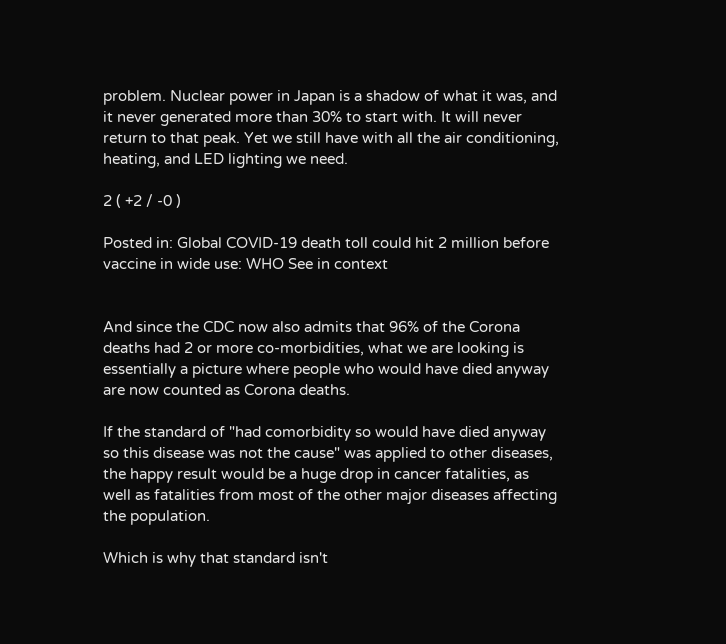problem. Nuclear power in Japan is a shadow of what it was, and it never generated more than 30% to start with. It will never return to that peak. Yet we still have with all the air conditioning, heating, and LED lighting we need.

2 ( +2 / -0 )

Posted in: Global COVID-19 death toll could hit 2 million before vaccine in wide use: WHO See in context


And since the CDC now also admits that 96% of the Corona deaths had 2 or more co-morbidities, what we are looking is essentially a picture where people who would have died anyway are now counted as Corona deaths.

If the standard of "had comorbidity so would have died anyway so this disease was not the cause" was applied to other diseases, the happy result would be a huge drop in cancer fatalities, as well as fatalities from most of the other major diseases affecting the population.

Which is why that standard isn't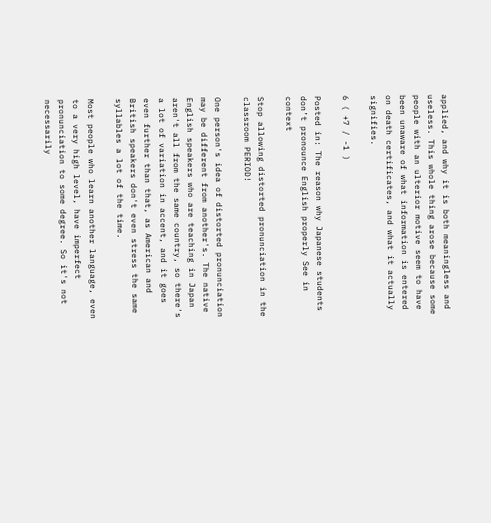applied, and why it is both meaningless and useless. This whole thing arose because some people with an ulterior motive seem to have been unaware of what information is entered on death certificates, and what it actually signifies.

6 ( +7 / -1 )

Posted in: The reason why Japanese students don’t pronounce English properly See in context

Stop allowing distorted pronunciation in the classroom PERIOD!

One person's idea of distorted pronunciation may be different from another's. The native English speakers who are teaching in Japan aren't all from the same country, so there's a lot of variation in accent, and it goes even further than that, as American and British speakers don't even stress the same syllables a lot of the time.

Most people who learn another language, even to a very high level, have imperfect pronunciation to some degree. So it's not necessarily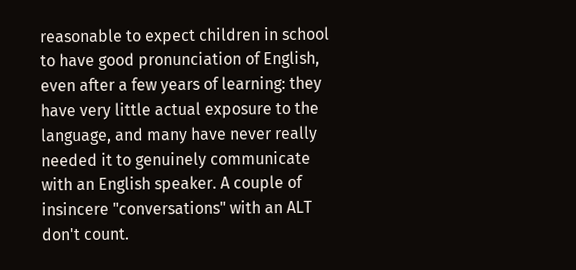reasonable to expect children in school to have good pronunciation of English, even after a few years of learning: they have very little actual exposure to the language, and many have never really needed it to genuinely communicate with an English speaker. A couple of insincere "conversations" with an ALT don't count.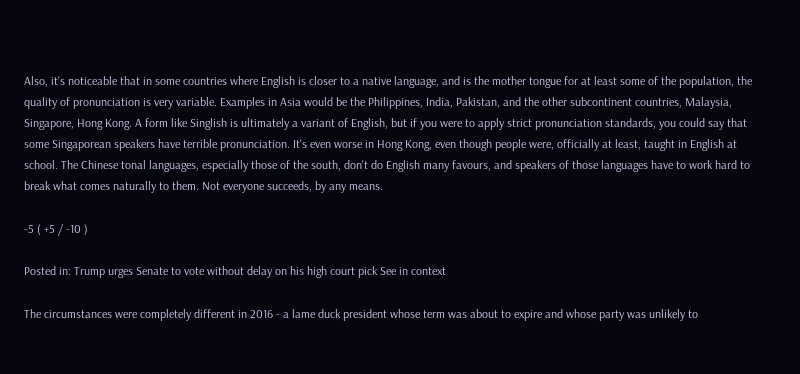Also, it's noticeable that in some countries where English is closer to a native language, and is the mother tongue for at least some of the population, the quality of pronunciation is very variable. Examples in Asia would be the Philippines, India, Pakistan, and the other subcontinent countries, Malaysia, Singapore, Hong Kong. A form like Singlish is ultimately a variant of English, but if you were to apply strict pronunciation standards, you could say that some Singaporean speakers have terrible pronunciation. It's even worse in Hong Kong, even though people were, officially at least, taught in English at school. The Chinese tonal languages, especially those of the south, don't do English many favours, and speakers of those languages have to work hard to break what comes naturally to them. Not everyone succeeds, by any means.

-5 ( +5 / -10 )

Posted in: Trump urges Senate to vote without delay on his high court pick See in context

The circumstances were completely different in 2016 - a lame duck president whose term was about to expire and whose party was unlikely to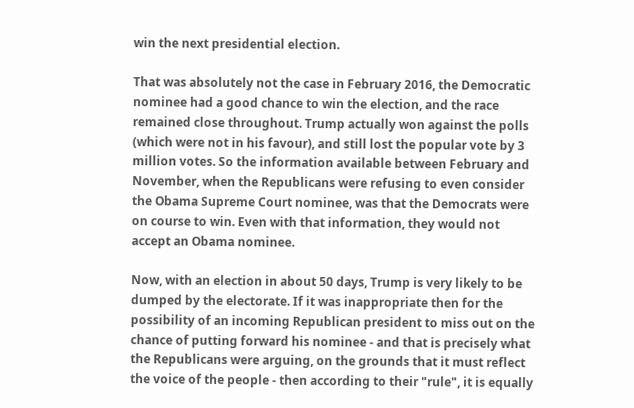win the next presidential election.

That was absolutely not the case in February 2016, the Democratic nominee had a good chance to win the election, and the race remained close throughout. Trump actually won against the polls (which were not in his favour), and still lost the popular vote by 3 million votes. So the information available between February and November, when the Republicans were refusing to even consider the Obama Supreme Court nominee, was that the Democrats were on course to win. Even with that information, they would not accept an Obama nominee.

Now, with an election in about 50 days, Trump is very likely to be dumped by the electorate. If it was inappropriate then for the possibility of an incoming Republican president to miss out on the chance of putting forward his nominee - and that is precisely what the Republicans were arguing, on the grounds that it must reflect the voice of the people - then according to their "rule", it is equally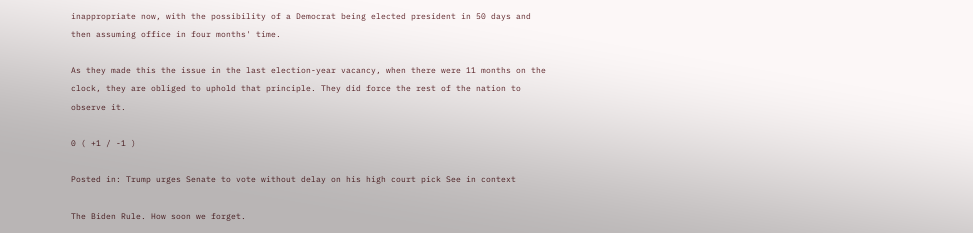inappropriate now, with the possibility of a Democrat being elected president in 50 days and then assuming office in four months' time.

As they made this the issue in the last election-year vacancy, when there were 11 months on the clock, they are obliged to uphold that principle. They did force the rest of the nation to observe it.

0 ( +1 / -1 )

Posted in: Trump urges Senate to vote without delay on his high court pick See in context

The Biden Rule. How soon we forget.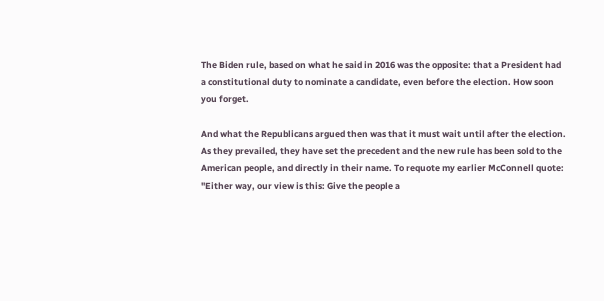The Biden rule, based on what he said in 2016 was the opposite: that a President had a constitutional duty to nominate a candidate, even before the election. How soon you forget.

And what the Republicans argued then was that it must wait until after the election. As they prevailed, they have set the precedent and the new rule has been sold to the American people, and directly in their name. To requote my earlier McConnell quote: "Either way, our view is this: Give the people a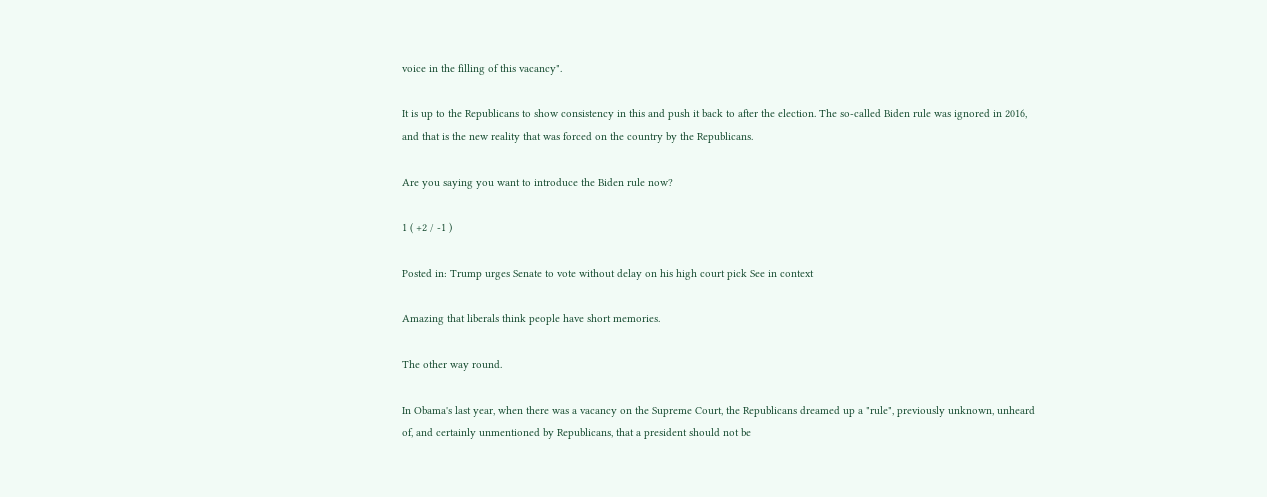voice in the filling of this vacancy".

It is up to the Republicans to show consistency in this and push it back to after the election. The so-called Biden rule was ignored in 2016, and that is the new reality that was forced on the country by the Republicans.

Are you saying you want to introduce the Biden rule now?

1 ( +2 / -1 )

Posted in: Trump urges Senate to vote without delay on his high court pick See in context

Amazing that liberals think people have short memories.

The other way round.

In Obama's last year, when there was a vacancy on the Supreme Court, the Republicans dreamed up a "rule", previously unknown, unheard of, and certainly unmentioned by Republicans, that a president should not be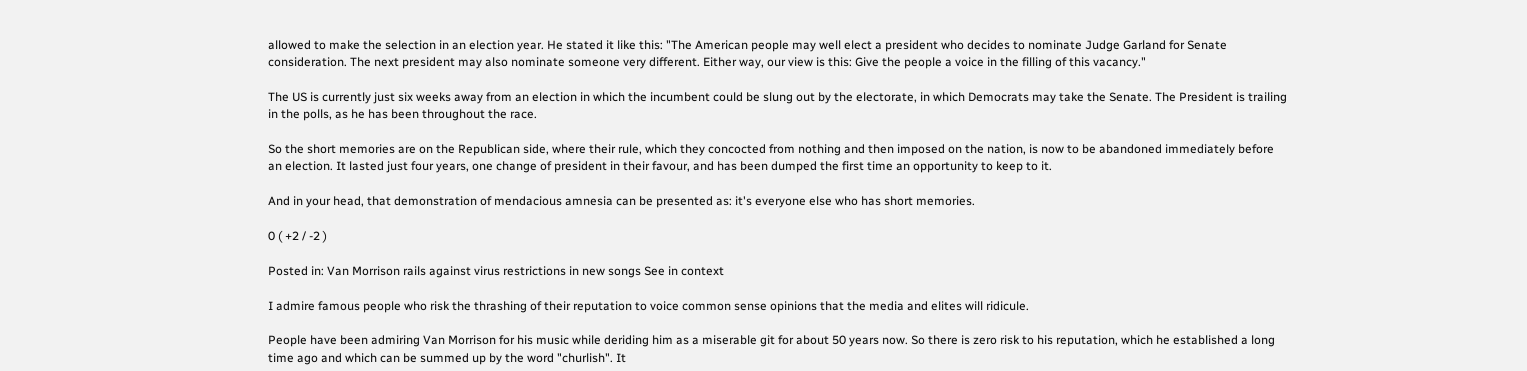allowed to make the selection in an election year. He stated it like this: "The American people may well elect a president who decides to nominate Judge Garland for Senate consideration. The next president may also nominate someone very different. Either way, our view is this: Give the people a voice in the filling of this vacancy."

The US is currently just six weeks away from an election in which the incumbent could be slung out by the electorate, in which Democrats may take the Senate. The President is trailing in the polls, as he has been throughout the race.

So the short memories are on the Republican side, where their rule, which they concocted from nothing and then imposed on the nation, is now to be abandoned immediately before an election. It lasted just four years, one change of president in their favour, and has been dumped the first time an opportunity to keep to it.

And in your head, that demonstration of mendacious amnesia can be presented as: it's everyone else who has short memories.

0 ( +2 / -2 )

Posted in: Van Morrison rails against virus restrictions in new songs See in context

I admire famous people who risk the thrashing of their reputation to voice common sense opinions that the media and elites will ridicule.

People have been admiring Van Morrison for his music while deriding him as a miserable git for about 50 years now. So there is zero risk to his reputation, which he established a long time ago and which can be summed up by the word "churlish". It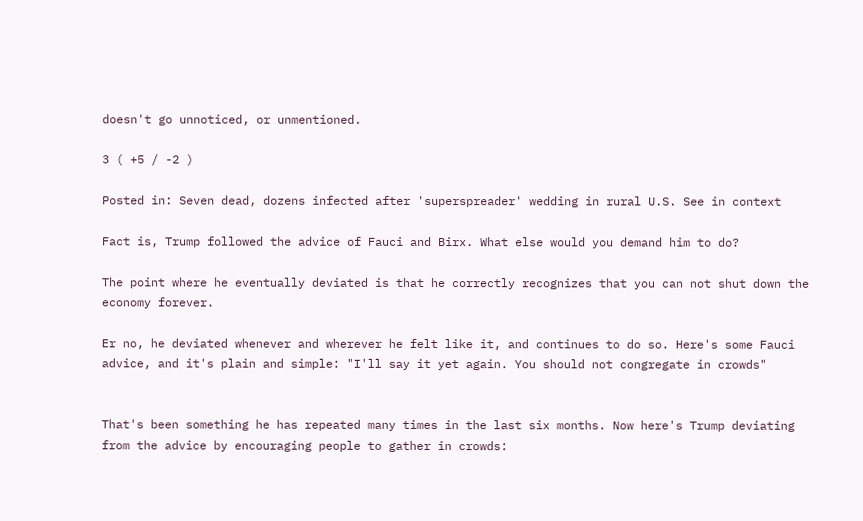doesn't go unnoticed, or unmentioned.

3 ( +5 / -2 )

Posted in: Seven dead, dozens infected after 'superspreader' wedding in rural U.S. See in context

Fact is, Trump followed the advice of Fauci and Birx. What else would you demand him to do?

The point where he eventually deviated is that he correctly recognizes that you can not shut down the economy forever.

Er no, he deviated whenever and wherever he felt like it, and continues to do so. Here's some Fauci advice, and it's plain and simple: "I'll say it yet again. You should not congregate in crowds"


That's been something he has repeated many times in the last six months. Now here's Trump deviating from the advice by encouraging people to gather in crowds: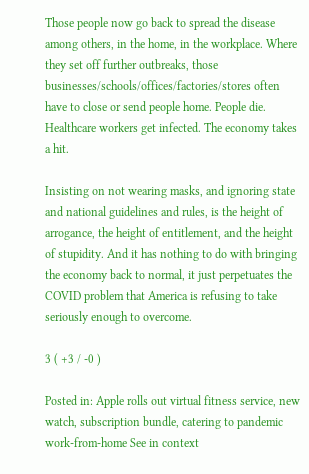Those people now go back to spread the disease among others, in the home, in the workplace. Where they set off further outbreaks, those businesses/schools/offices/factories/stores often have to close or send people home. People die. Healthcare workers get infected. The economy takes a hit.

Insisting on not wearing masks, and ignoring state and national guidelines and rules, is the height of arrogance, the height of entitlement, and the height of stupidity. And it has nothing to do with bringing the economy back to normal, it just perpetuates the COVID problem that America is refusing to take seriously enough to overcome.

3 ( +3 / -0 )

Posted in: Apple rolls out virtual fitness service, new watch, subscription bundle, catering to pandemic work-from-home See in context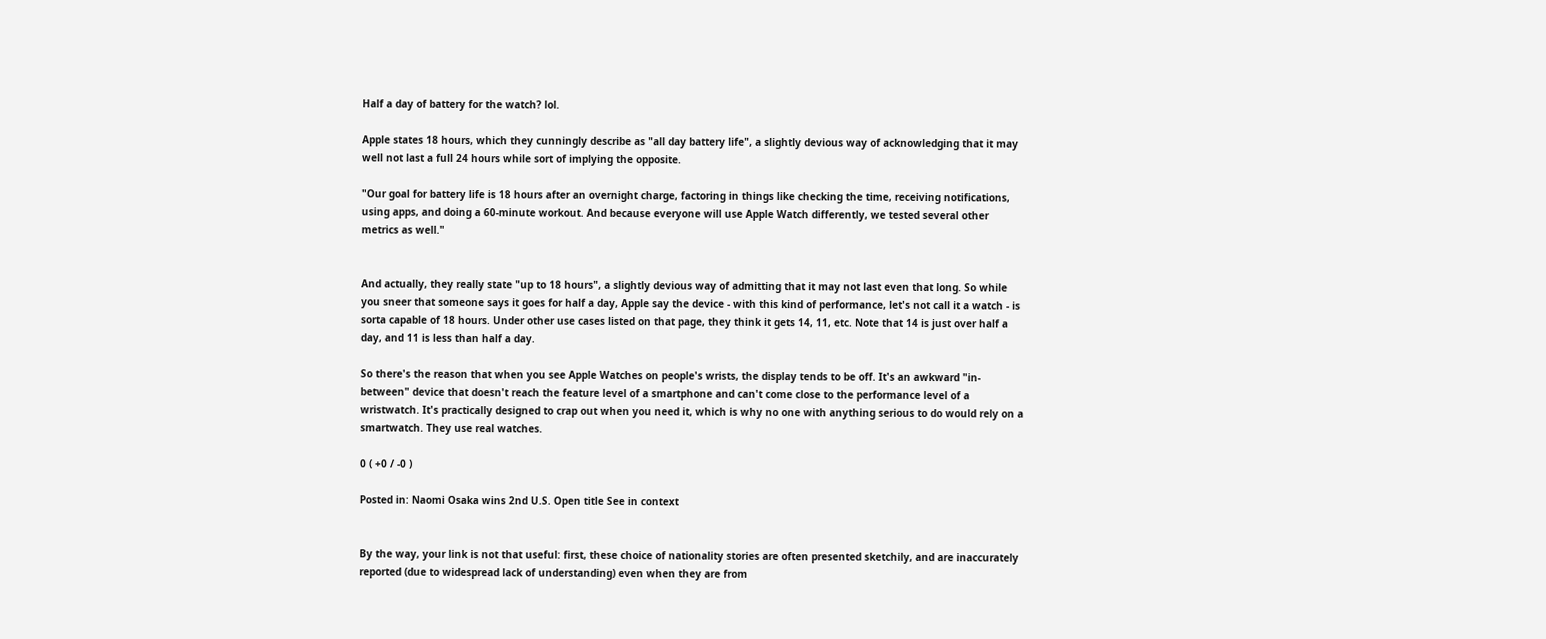Half a day of battery for the watch? lol.

Apple states 18 hours, which they cunningly describe as "all day battery life", a slightly devious way of acknowledging that it may well not last a full 24 hours while sort of implying the opposite.

"Our goal for battery life is 18 hours after an overnight charge, factoring in things like checking the time, receiving notifications, using apps, and doing a 60-minute workout. And because everyone will use Apple Watch differently, we tested several other metrics as well."


And actually, they really state "up to 18 hours", a slightly devious way of admitting that it may not last even that long. So while you sneer that someone says it goes for half a day, Apple say the device - with this kind of performance, let's not call it a watch - is sorta capable of 18 hours. Under other use cases listed on that page, they think it gets 14, 11, etc. Note that 14 is just over half a day, and 11 is less than half a day.

So there's the reason that when you see Apple Watches on people's wrists, the display tends to be off. It's an awkward "in-between" device that doesn't reach the feature level of a smartphone and can't come close to the performance level of a wristwatch. It's practically designed to crap out when you need it, which is why no one with anything serious to do would rely on a smartwatch. They use real watches.

0 ( +0 / -0 )

Posted in: Naomi Osaka wins 2nd U.S. Open title See in context


By the way, your link is not that useful: first, these choice of nationality stories are often presented sketchily, and are inaccurately reported (due to widespread lack of understanding) even when they are from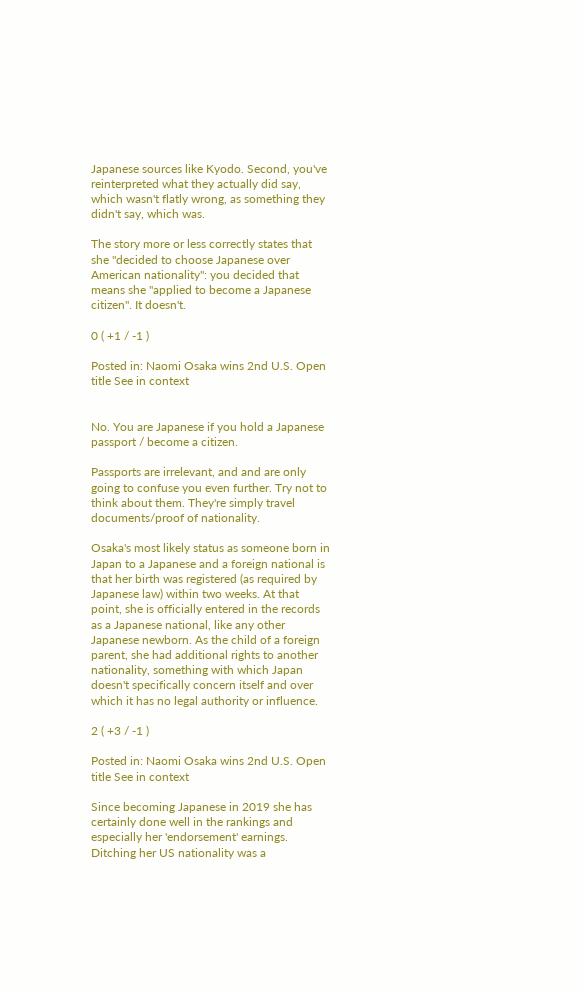Japanese sources like Kyodo. Second, you've reinterpreted what they actually did say, which wasn't flatly wrong, as something they didn't say, which was.

The story more or less correctly states that she "decided to choose Japanese over American nationality": you decided that means she "applied to become a Japanese citizen". It doesn't.

0 ( +1 / -1 )

Posted in: Naomi Osaka wins 2nd U.S. Open title See in context


No. You are Japanese if you hold a Japanese passport / become a citizen.

Passports are irrelevant, and and are only going to confuse you even further. Try not to think about them. They're simply travel documents/proof of nationality.

Osaka's most likely status as someone born in Japan to a Japanese and a foreign national is that her birth was registered (as required by Japanese law) within two weeks. At that point, she is officially entered in the records as a Japanese national, like any other Japanese newborn. As the child of a foreign parent, she had additional rights to another nationality, something with which Japan doesn't specifically concern itself and over which it has no legal authority or influence.

2 ( +3 / -1 )

Posted in: Naomi Osaka wins 2nd U.S. Open title See in context

Since becoming Japanese in 2019 she has certainly done well in the rankings and especially her 'endorsement' earnings. Ditching her US nationality was a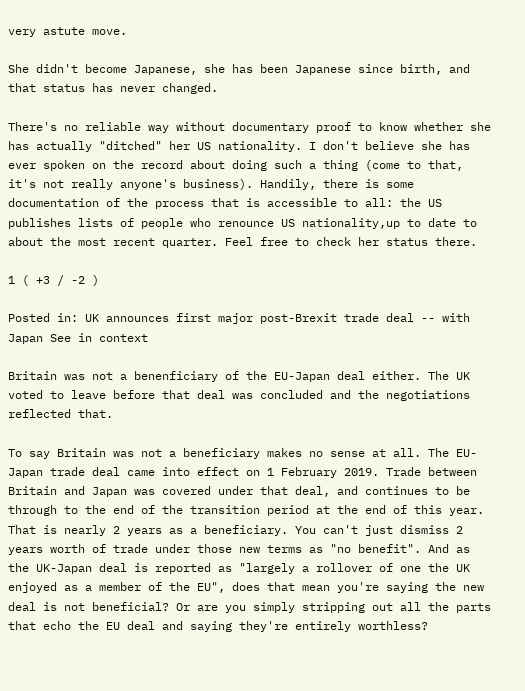very astute move.

She didn't become Japanese, she has been Japanese since birth, and that status has never changed.

There's no reliable way without documentary proof to know whether she has actually "ditched" her US nationality. I don't believe she has ever spoken on the record about doing such a thing (come to that, it's not really anyone's business). Handily, there is some documentation of the process that is accessible to all: the US publishes lists of people who renounce US nationality,up to date to about the most recent quarter. Feel free to check her status there.

1 ( +3 / -2 )

Posted in: UK announces first major post-Brexit trade deal -- with Japan See in context

Britain was not a benenficiary of the EU-Japan deal either. The UK voted to leave before that deal was concluded and the negotiations reflected that.

To say Britain was not a beneficiary makes no sense at all. The EU-Japan trade deal came into effect on 1 February 2019. Trade between Britain and Japan was covered under that deal, and continues to be through to the end of the transition period at the end of this year. That is nearly 2 years as a beneficiary. You can't just dismiss 2 years worth of trade under those new terms as "no benefit". And as the UK-Japan deal is reported as "largely a rollover of one the UK enjoyed as a member of the EU", does that mean you're saying the new deal is not beneficial? Or are you simply stripping out all the parts that echo the EU deal and saying they're entirely worthless?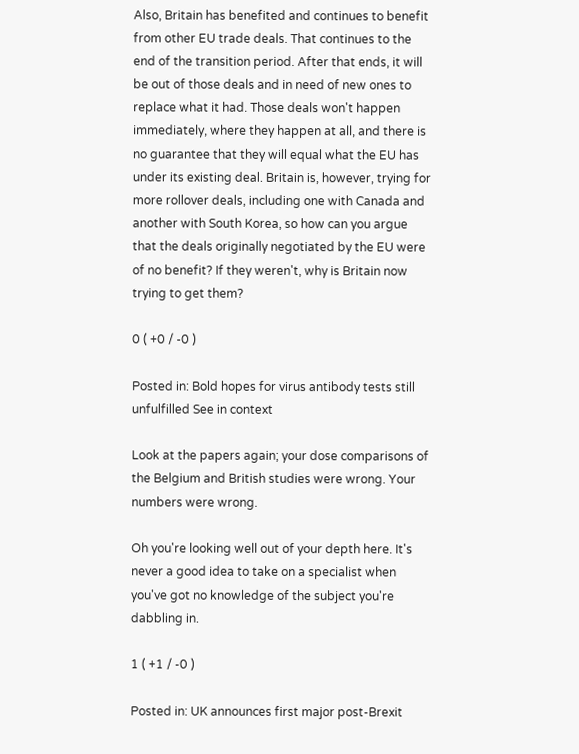Also, Britain has benefited and continues to benefit from other EU trade deals. That continues to the end of the transition period. After that ends, it will be out of those deals and in need of new ones to replace what it had. Those deals won't happen immediately, where they happen at all, and there is no guarantee that they will equal what the EU has under its existing deal. Britain is, however, trying for more rollover deals, including one with Canada and another with South Korea, so how can you argue that the deals originally negotiated by the EU were of no benefit? If they weren't, why is Britain now trying to get them?

0 ( +0 / -0 )

Posted in: Bold hopes for virus antibody tests still unfulfilled See in context

Look at the papers again; your dose comparisons of the Belgium and British studies were wrong. Your numbers were wrong.

Oh you're looking well out of your depth here. It's never a good idea to take on a specialist when you've got no knowledge of the subject you're dabbling in.

1 ( +1 / -0 )

Posted in: UK announces first major post-Brexit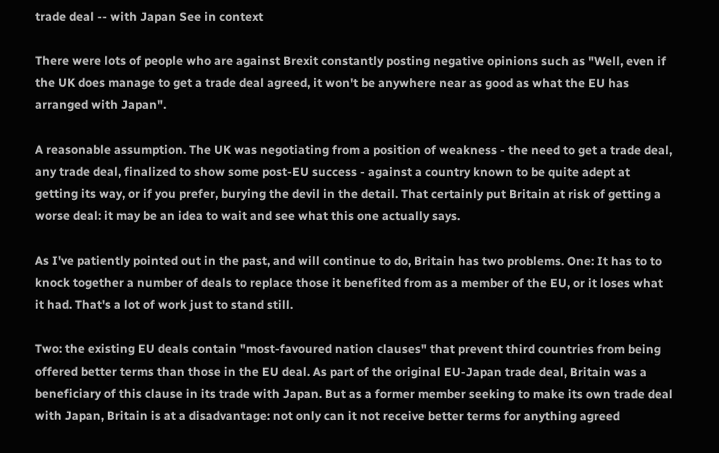trade deal -- with Japan See in context

There were lots of people who are against Brexit constantly posting negative opinions such as "Well, even if the UK does manage to get a trade deal agreed, it won't be anywhere near as good as what the EU has arranged with Japan".

A reasonable assumption. The UK was negotiating from a position of weakness - the need to get a trade deal, any trade deal, finalized to show some post-EU success - against a country known to be quite adept at getting its way, or if you prefer, burying the devil in the detail. That certainly put Britain at risk of getting a worse deal: it may be an idea to wait and see what this one actually says.

As I've patiently pointed out in the past, and will continue to do, Britain has two problems. One: It has to to knock together a number of deals to replace those it benefited from as a member of the EU, or it loses what it had. That's a lot of work just to stand still.

Two: the existing EU deals contain "most-favoured nation clauses" that prevent third countries from being offered better terms than those in the EU deal. As part of the original EU-Japan trade deal, Britain was a beneficiary of this clause in its trade with Japan. But as a former member seeking to make its own trade deal with Japan, Britain is at a disadvantage: not only can it not receive better terms for anything agreed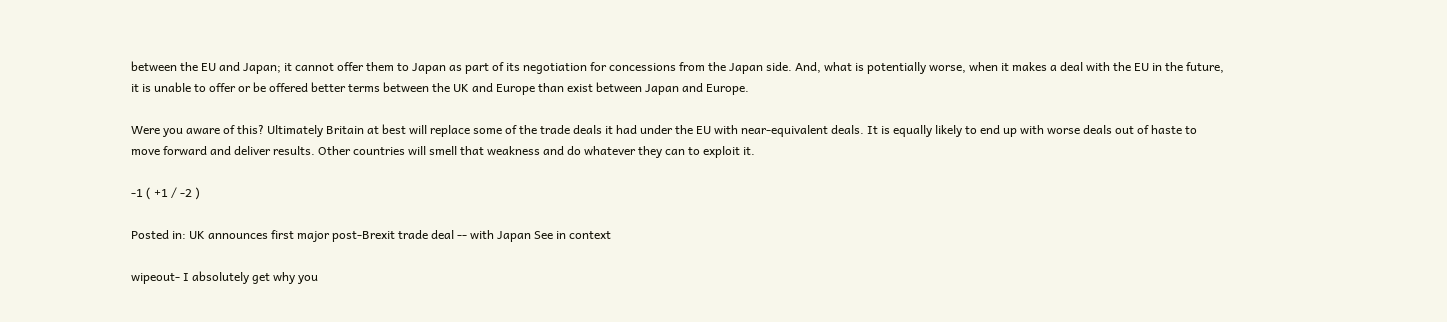between the EU and Japan; it cannot offer them to Japan as part of its negotiation for concessions from the Japan side. And, what is potentially worse, when it makes a deal with the EU in the future, it is unable to offer or be offered better terms between the UK and Europe than exist between Japan and Europe.

Were you aware of this? Ultimately Britain at best will replace some of the trade deals it had under the EU with near-equivalent deals. It is equally likely to end up with worse deals out of haste to move forward and deliver results. Other countries will smell that weakness and do whatever they can to exploit it.

-1 ( +1 / -2 )

Posted in: UK announces first major post-Brexit trade deal -- with Japan See in context

wipeout- I absolutely get why you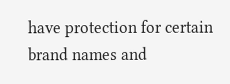have protection for certain brand names and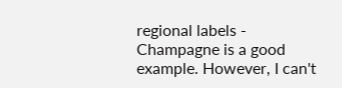regional labels - Champagne is a good example. However, I can't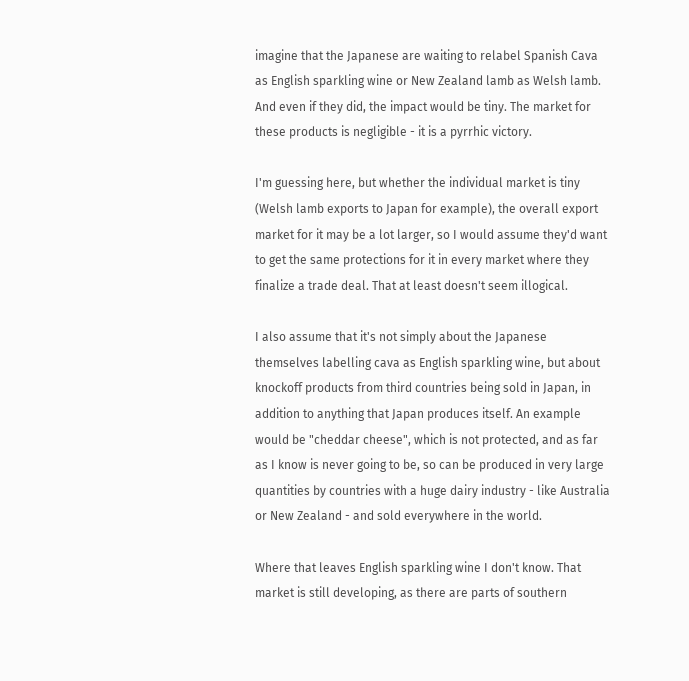imagine that the Japanese are waiting to relabel Spanish Cava as English sparkling wine or New Zealand lamb as Welsh lamb. And even if they did, the impact would be tiny. The market for these products is negligible - it is a pyrrhic victory.

I'm guessing here, but whether the individual market is tiny (Welsh lamb exports to Japan for example), the overall export market for it may be a lot larger, so I would assume they'd want to get the same protections for it in every market where they finalize a trade deal. That at least doesn't seem illogical.

I also assume that it's not simply about the Japanese themselves labelling cava as English sparkling wine, but about knockoff products from third countries being sold in Japan, in addition to anything that Japan produces itself. An example would be "cheddar cheese", which is not protected, and as far as I know is never going to be, so can be produced in very large quantities by countries with a huge dairy industry - like Australia or New Zealand - and sold everywhere in the world.

Where that leaves English sparkling wine I don't know. That market is still developing, as there are parts of southern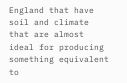England that have soil and climate that are almost ideal for producing something equivalent to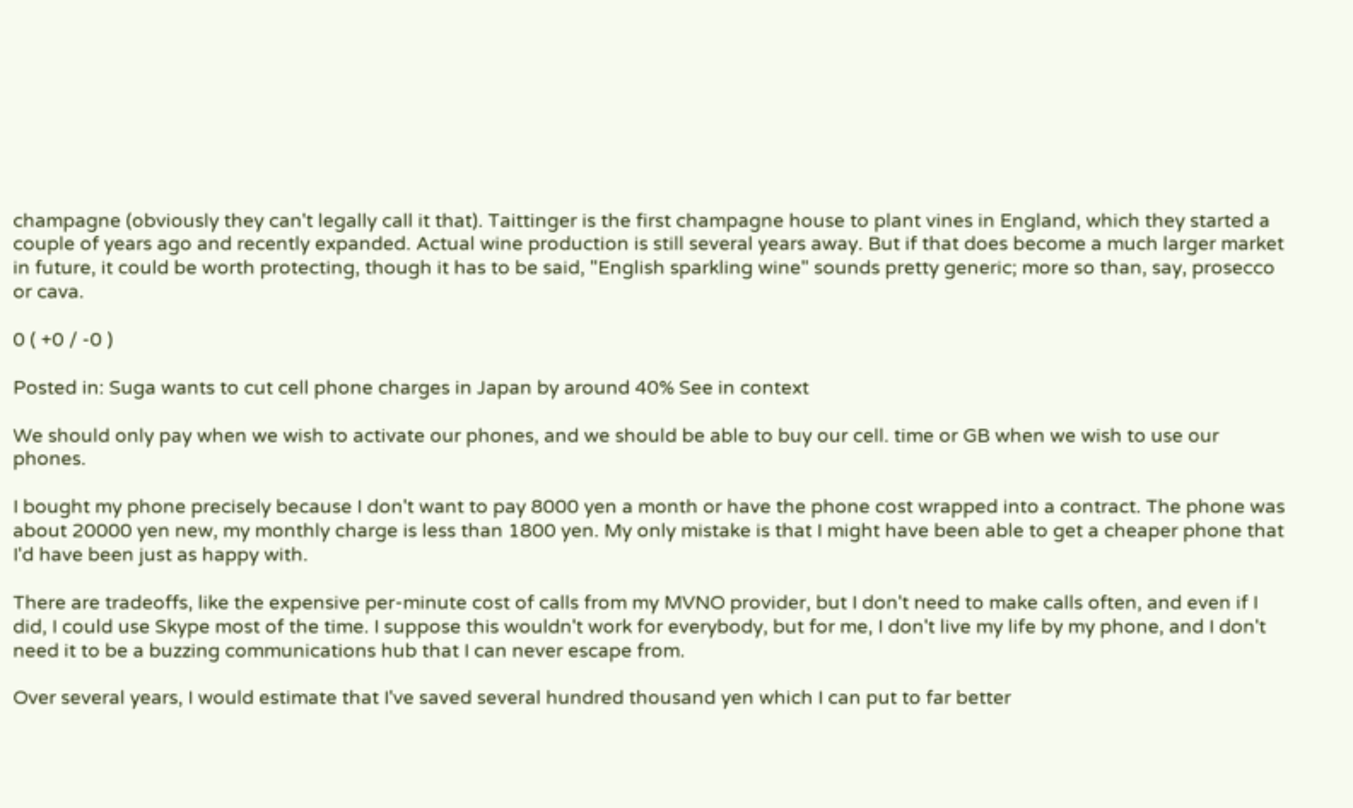champagne (obviously they can't legally call it that). Taittinger is the first champagne house to plant vines in England, which they started a couple of years ago and recently expanded. Actual wine production is still several years away. But if that does become a much larger market in future, it could be worth protecting, though it has to be said, "English sparkling wine" sounds pretty generic; more so than, say, prosecco or cava.

0 ( +0 / -0 )

Posted in: Suga wants to cut cell phone charges in Japan by around 40% See in context

We should only pay when we wish to activate our phones, and we should be able to buy our cell. time or GB when we wish to use our phones.

I bought my phone precisely because I don't want to pay 8000 yen a month or have the phone cost wrapped into a contract. The phone was about 20000 yen new, my monthly charge is less than 1800 yen. My only mistake is that I might have been able to get a cheaper phone that I'd have been just as happy with.

There are tradeoffs, like the expensive per-minute cost of calls from my MVNO provider, but I don't need to make calls often, and even if I did, I could use Skype most of the time. I suppose this wouldn't work for everybody, but for me, I don't live my life by my phone, and I don't need it to be a buzzing communications hub that I can never escape from.

Over several years, I would estimate that I've saved several hundred thousand yen which I can put to far better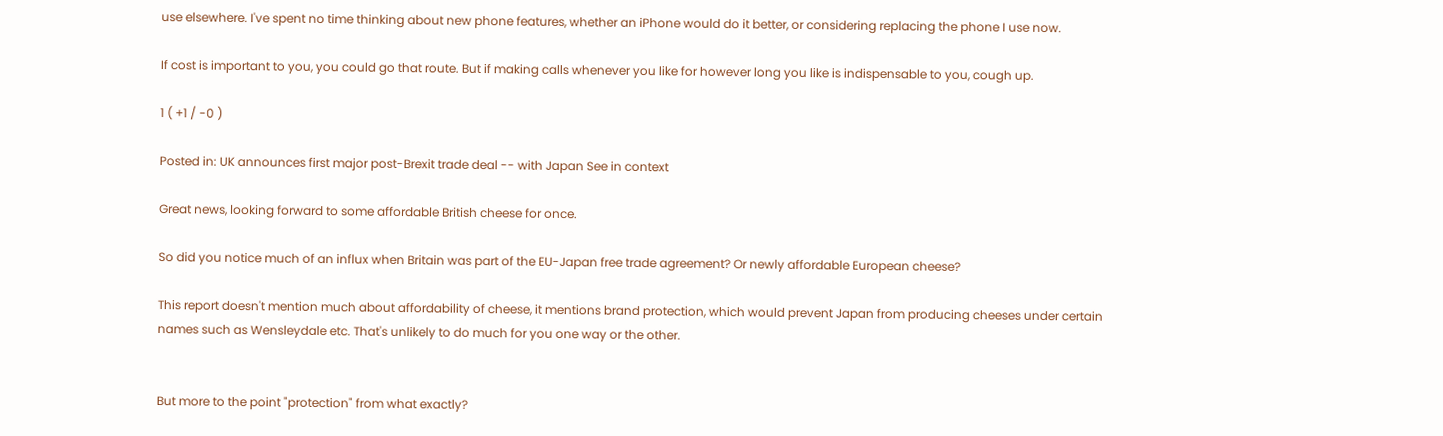use elsewhere. I've spent no time thinking about new phone features, whether an iPhone would do it better, or considering replacing the phone I use now.

If cost is important to you, you could go that route. But if making calls whenever you like for however long you like is indispensable to you, cough up.

1 ( +1 / -0 )

Posted in: UK announces first major post-Brexit trade deal -- with Japan See in context

Great news, looking forward to some affordable British cheese for once.

So did you notice much of an influx when Britain was part of the EU-Japan free trade agreement? Or newly affordable European cheese?

This report doesn't mention much about affordability of cheese, it mentions brand protection, which would prevent Japan from producing cheeses under certain names such as Wensleydale etc. That's unlikely to do much for you one way or the other.


But more to the point "protection" from what exactly?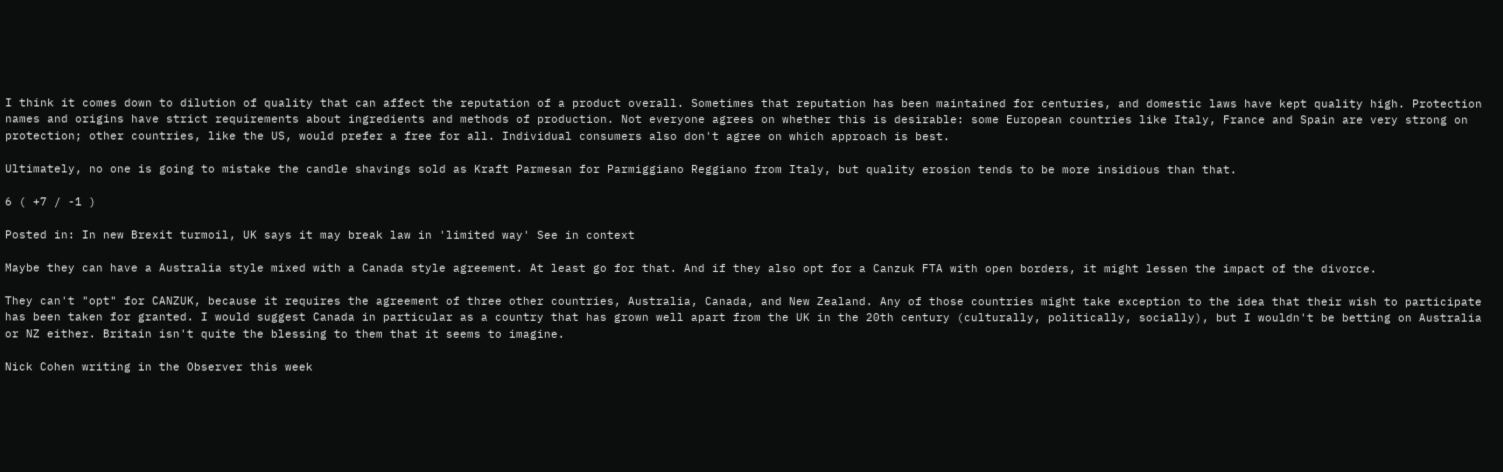I think it comes down to dilution of quality that can affect the reputation of a product overall. Sometimes that reputation has been maintained for centuries, and domestic laws have kept quality high. Protection names and origins have strict requirements about ingredients and methods of production. Not everyone agrees on whether this is desirable: some European countries like Italy, France and Spain are very strong on protection; other countries, like the US, would prefer a free for all. Individual consumers also don't agree on which approach is best.

Ultimately, no one is going to mistake the candle shavings sold as Kraft Parmesan for Parmiggiano Reggiano from Italy, but quality erosion tends to be more insidious than that.

6 ( +7 / -1 )

Posted in: In new Brexit turmoil, UK says it may break law in 'limited way' See in context

Maybe they can have a Australia style mixed with a Canada style agreement. At least go for that. And if they also opt for a Canzuk FTA with open borders, it might lessen the impact of the divorce.

They can't "opt" for CANZUK, because it requires the agreement of three other countries, Australia, Canada, and New Zealand. Any of those countries might take exception to the idea that their wish to participate has been taken for granted. I would suggest Canada in particular as a country that has grown well apart from the UK in the 20th century (culturally, politically, socially), but I wouldn't be betting on Australia or NZ either. Britain isn't quite the blessing to them that it seems to imagine.

Nick Cohen writing in the Observer this week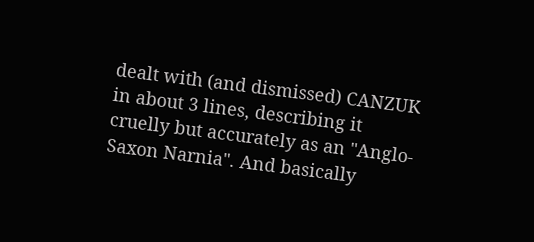dealt with (and dismissed) CANZUK in about 3 lines, describing it cruelly but accurately as an "Anglo-Saxon Narnia". And basically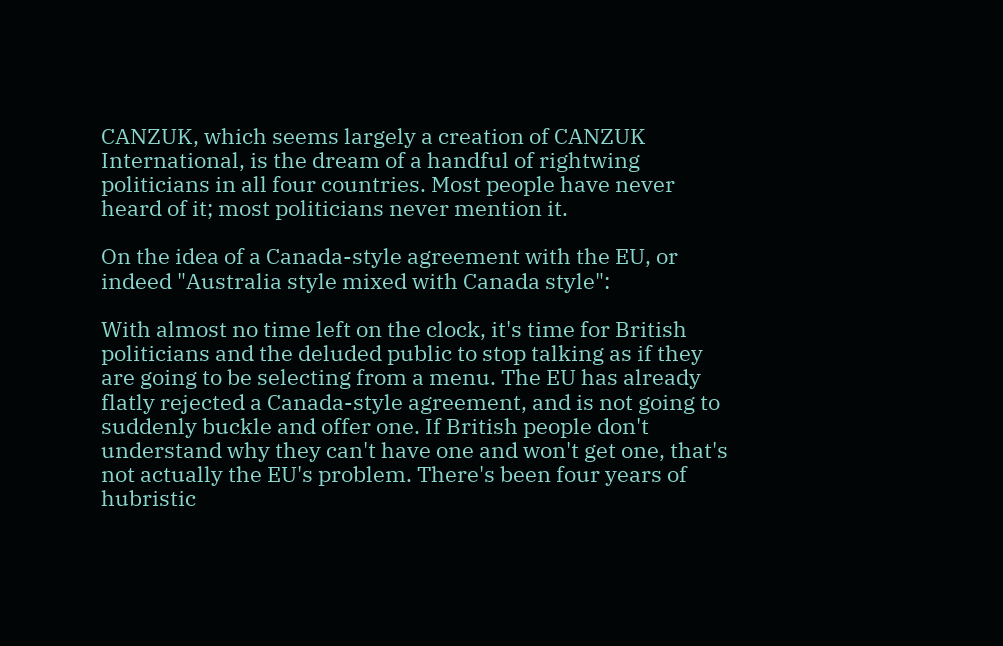CANZUK, which seems largely a creation of CANZUK International, is the dream of a handful of rightwing politicians in all four countries. Most people have never heard of it; most politicians never mention it.

On the idea of a Canada-style agreement with the EU, or indeed "Australia style mixed with Canada style":

With almost no time left on the clock, it's time for British politicians and the deluded public to stop talking as if they are going to be selecting from a menu. The EU has already flatly rejected a Canada-style agreement, and is not going to suddenly buckle and offer one. If British people don't understand why they can't have one and won't get one, that's not actually the EU's problem. There's been four years of hubristic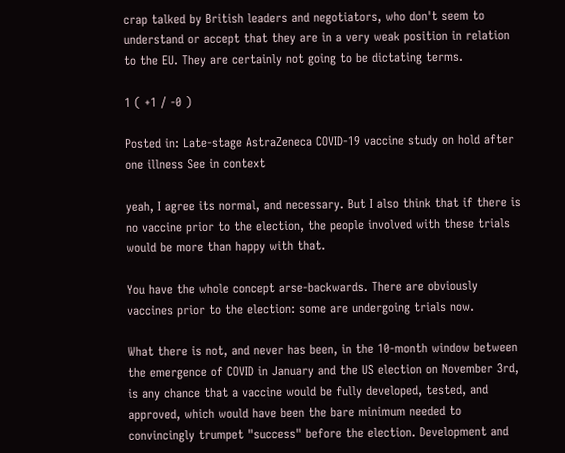crap talked by British leaders and negotiators, who don't seem to understand or accept that they are in a very weak position in relation to the EU. They are certainly not going to be dictating terms.

1 ( +1 / -0 )

Posted in: Late-stage AstraZeneca COVID-19 vaccine study on hold after one illness See in context

yeah, I agree its normal, and necessary. But I also think that if there is no vaccine prior to the election, the people involved with these trials would be more than happy with that.

You have the whole concept arse-backwards. There are obviously vaccines prior to the election: some are undergoing trials now.

What there is not, and never has been, in the 10-month window between the emergence of COVID in January and the US election on November 3rd, is any chance that a vaccine would be fully developed, tested, and approved, which would have been the bare minimum needed to convincingly trumpet "success" before the election. Development and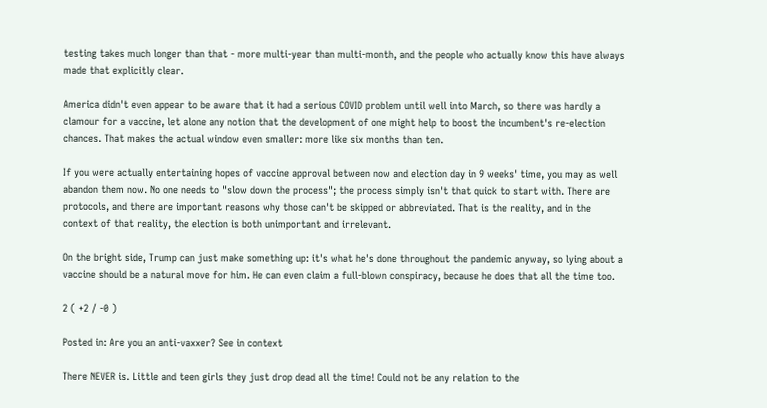testing takes much longer than that - more multi-year than multi-month, and the people who actually know this have always made that explicitly clear.

America didn't even appear to be aware that it had a serious COVID problem until well into March, so there was hardly a clamour for a vaccine, let alone any notion that the development of one might help to boost the incumbent's re-election chances. That makes the actual window even smaller: more like six months than ten.

If you were actually entertaining hopes of vaccine approval between now and election day in 9 weeks' time, you may as well abandon them now. No one needs to "slow down the process"; the process simply isn't that quick to start with. There are protocols, and there are important reasons why those can't be skipped or abbreviated. That is the reality, and in the context of that reality, the election is both unimportant and irrelevant.

On the bright side, Trump can just make something up: it's what he's done throughout the pandemic anyway, so lying about a vaccine should be a natural move for him. He can even claim a full-blown conspiracy, because he does that all the time too.

2 ( +2 / -0 )

Posted in: Are you an anti-vaxxer? See in context

There NEVER is. Little and teen girls they just drop dead all the time! Could not be any relation to the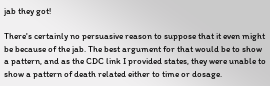jab they got!

There's certainly no persuasive reason to suppose that it even might be because of the jab. The best argument for that would be to show a pattern, and as the CDC link I provided states, they were unable to show a pattern of death related either to time or dosage.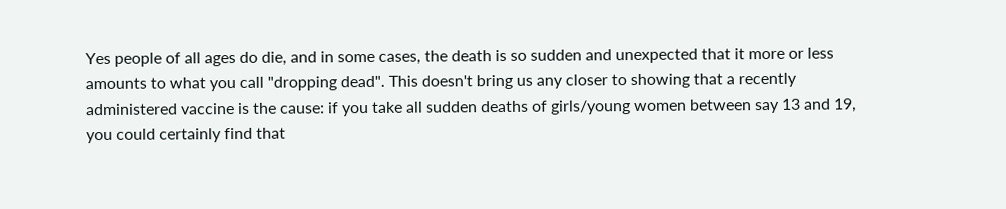Yes people of all ages do die, and in some cases, the death is so sudden and unexpected that it more or less amounts to what you call "dropping dead". This doesn't bring us any closer to showing that a recently administered vaccine is the cause: if you take all sudden deaths of girls/young women between say 13 and 19, you could certainly find that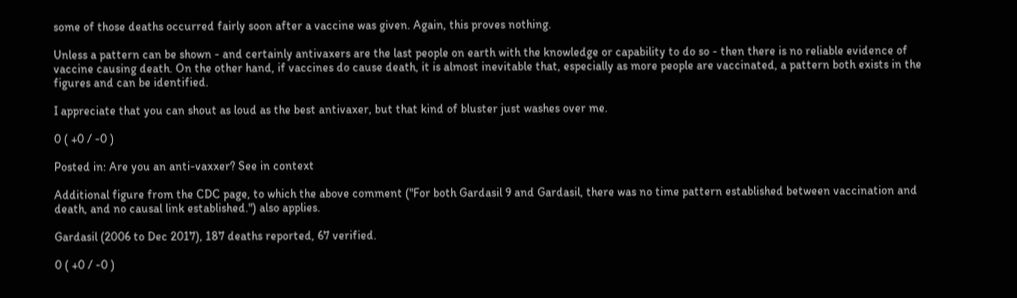some of those deaths occurred fairly soon after a vaccine was given. Again, this proves nothing.

Unless a pattern can be shown - and certainly antivaxers are the last people on earth with the knowledge or capability to do so - then there is no reliable evidence of vaccine causing death. On the other hand, if vaccines do cause death, it is almost inevitable that, especially as more people are vaccinated, a pattern both exists in the figures and can be identified.

I appreciate that you can shout as loud as the best antivaxer, but that kind of bluster just washes over me.

0 ( +0 / -0 )

Posted in: Are you an anti-vaxxer? See in context

Additional figure from the CDC page, to which the above comment ("For both Gardasil 9 and Gardasil, there was no time pattern established between vaccination and death, and no causal link established.") also applies.

Gardasil (2006 to Dec 2017), 187 deaths reported, 67 verified.

0 ( +0 / -0 )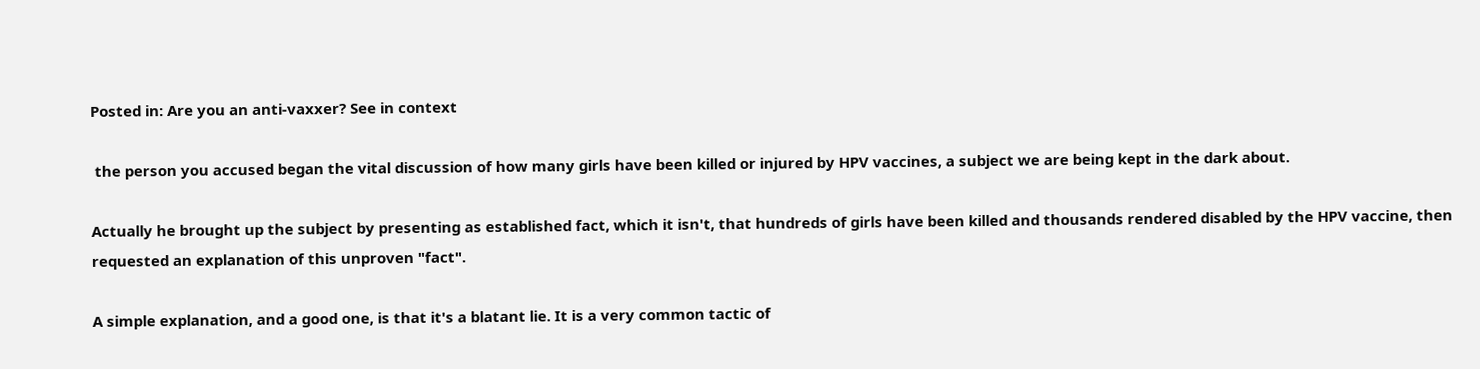Posted in: Are you an anti-vaxxer? See in context

 the person you accused began the vital discussion of how many girls have been killed or injured by HPV vaccines, a subject we are being kept in the dark about.

Actually he brought up the subject by presenting as established fact, which it isn't, that hundreds of girls have been killed and thousands rendered disabled by the HPV vaccine, then requested an explanation of this unproven "fact".

A simple explanation, and a good one, is that it's a blatant lie. It is a very common tactic of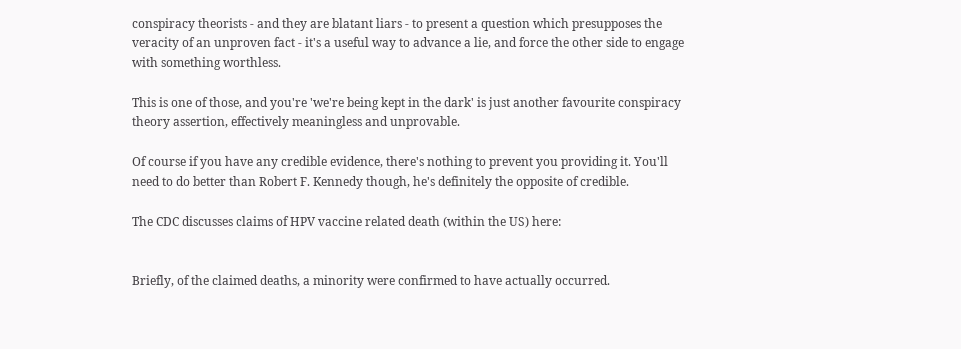conspiracy theorists - and they are blatant liars - to present a question which presupposes the veracity of an unproven fact - it's a useful way to advance a lie, and force the other side to engage with something worthless.

This is one of those, and you're 'we're being kept in the dark' is just another favourite conspiracy theory assertion, effectively meaningless and unprovable.

Of course if you have any credible evidence, there's nothing to prevent you providing it. You'll need to do better than Robert F. Kennedy though, he's definitely the opposite of credible.

The CDC discusses claims of HPV vaccine related death (within the US) here:


Briefly, of the claimed deaths, a minority were confirmed to have actually occurred.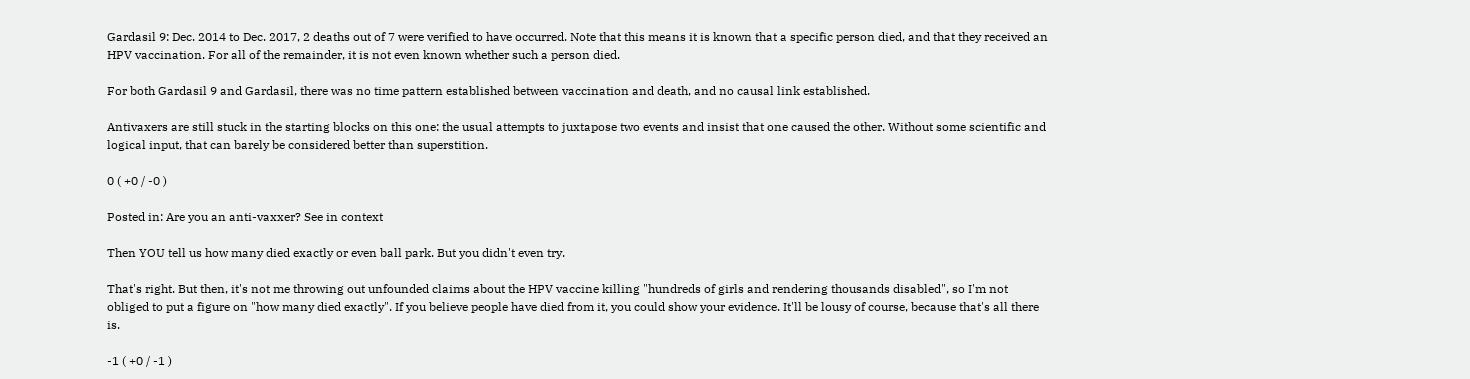Gardasil 9: Dec. 2014 to Dec. 2017, 2 deaths out of 7 were verified to have occurred. Note that this means it is known that a specific person died, and that they received an HPV vaccination. For all of the remainder, it is not even known whether such a person died.

For both Gardasil 9 and Gardasil, there was no time pattern established between vaccination and death, and no causal link established.

Antivaxers are still stuck in the starting blocks on this one: the usual attempts to juxtapose two events and insist that one caused the other. Without some scientific and logical input, that can barely be considered better than superstition.

0 ( +0 / -0 )

Posted in: Are you an anti-vaxxer? See in context

Then YOU tell us how many died exactly or even ball park. But you didn't even try.

That's right. But then, it's not me throwing out unfounded claims about the HPV vaccine killing "hundreds of girls and rendering thousands disabled", so I'm not obliged to put a figure on "how many died exactly". If you believe people have died from it, you could show your evidence. It'll be lousy of course, because that's all there is.

-1 ( +0 / -1 )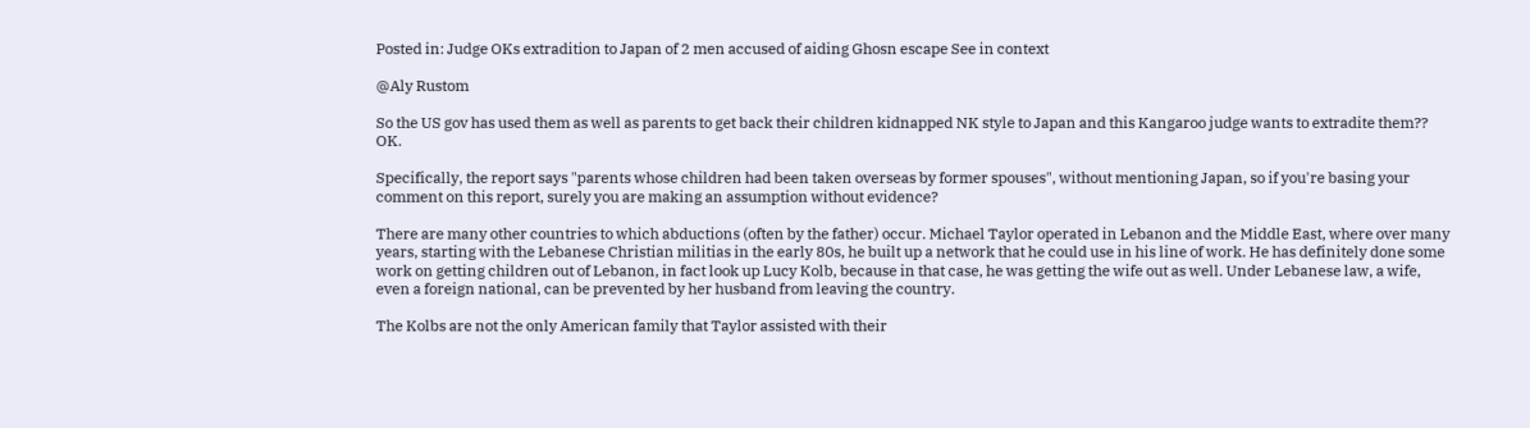Posted in: Judge OKs extradition to Japan of 2 men accused of aiding Ghosn escape See in context

@Aly Rustom

So the US gov has used them as well as parents to get back their children kidnapped NK style to Japan and this Kangaroo judge wants to extradite them?? OK.

Specifically, the report says "parents whose children had been taken overseas by former spouses", without mentioning Japan, so if you're basing your comment on this report, surely you are making an assumption without evidence?

There are many other countries to which abductions (often by the father) occur. Michael Taylor operated in Lebanon and the Middle East, where over many years, starting with the Lebanese Christian militias in the early 80s, he built up a network that he could use in his line of work. He has definitely done some work on getting children out of Lebanon, in fact look up Lucy Kolb, because in that case, he was getting the wife out as well. Under Lebanese law, a wife, even a foreign national, can be prevented by her husband from leaving the country.

The Kolbs are not the only American family that Taylor assisted with their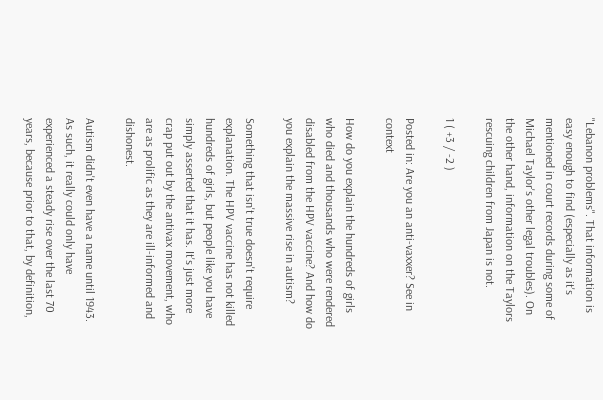"Lebanon problems". That information is easy enough to find (especially as it's mentioned in court records during some of Michael Taylor's other legal troubles). On the other hand, information on the Taylors rescuing children from Japan is not.

1 ( +3 / -2 )

Posted in: Are you an anti-vaxxer? See in context

How do you explain the hundreds of girls who died and thousands who were rendered disabled from the HPV vaccine? And how do you explain the massive rise in autism?

Something that isn't true doesn't require explanation. The HPV vaccine has not killed hundreds of girls, but people like you have simply asserted that it has. It's just more crap put out by the antivax movement, who are as prolific as they are ill-informed and dishonest.

Autism didn't even have a name until 1943. As such, it really could only have experienced a steady rise over the last 70 years, because prior to that, by definition,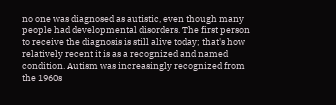no one was diagnosed as autistic, even though many people had developmental disorders. The first person to receive the diagnosis is still alive today; that's how relatively recent it is as a recognized and named condition. Autism was increasingly recognized from the 1960s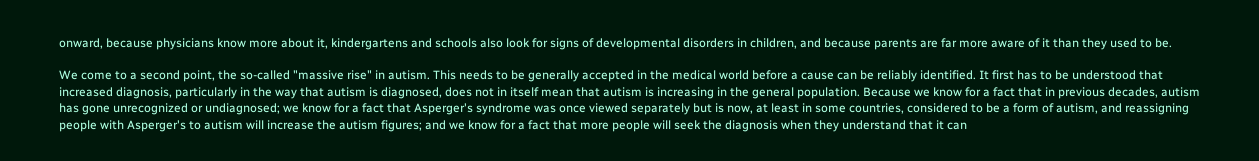onward, because physicians know more about it, kindergartens and schools also look for signs of developmental disorders in children, and because parents are far more aware of it than they used to be.

We come to a second point, the so-called "massive rise" in autism. This needs to be generally accepted in the medical world before a cause can be reliably identified. It first has to be understood that increased diagnosis, particularly in the way that autism is diagnosed, does not in itself mean that autism is increasing in the general population. Because we know for a fact that in previous decades, autism has gone unrecognized or undiagnosed; we know for a fact that Asperger's syndrome was once viewed separately but is now, at least in some countries, considered to be a form of autism, and reassigning people with Asperger's to autism will increase the autism figures; and we know for a fact that more people will seek the diagnosis when they understand that it can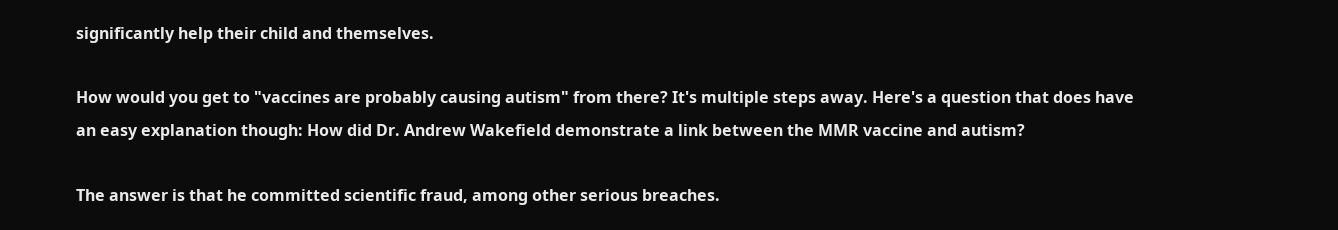significantly help their child and themselves.

How would you get to "vaccines are probably causing autism" from there? It's multiple steps away. Here's a question that does have an easy explanation though: How did Dr. Andrew Wakefield demonstrate a link between the MMR vaccine and autism?

The answer is that he committed scientific fraud, among other serious breaches.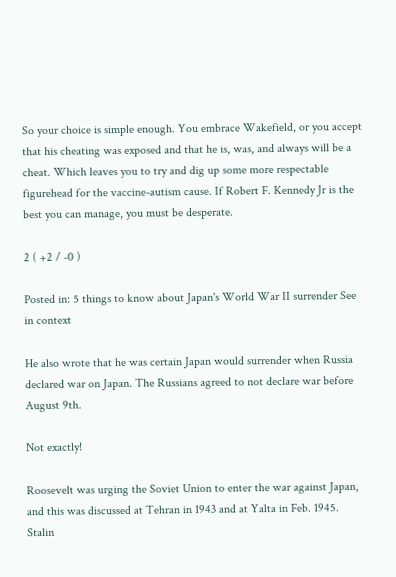So your choice is simple enough. You embrace Wakefield, or you accept that his cheating was exposed and that he is, was, and always will be a cheat. Which leaves you to try and dig up some more respectable figurehead for the vaccine-autism cause. If Robert F. Kennedy Jr is the best you can manage, you must be desperate.

2 ( +2 / -0 )

Posted in: 5 things to know about Japan's World War II surrender See in context

He also wrote that he was certain Japan would surrender when Russia declared war on Japan. The Russians agreed to not declare war before August 9th.

Not exactly!

Roosevelt was urging the Soviet Union to enter the war against Japan, and this was discussed at Tehran in 1943 and at Yalta in Feb. 1945. Stalin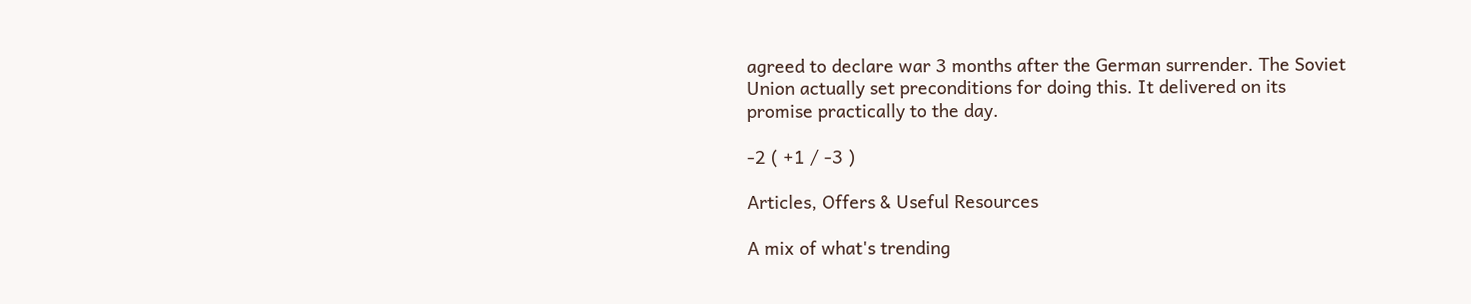agreed to declare war 3 months after the German surrender. The Soviet Union actually set preconditions for doing this. It delivered on its promise practically to the day.

-2 ( +1 / -3 )

Articles, Offers & Useful Resources

A mix of what's trending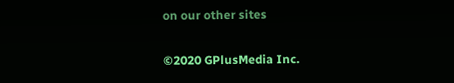on our other sites

©2020 GPlusMedia Inc.